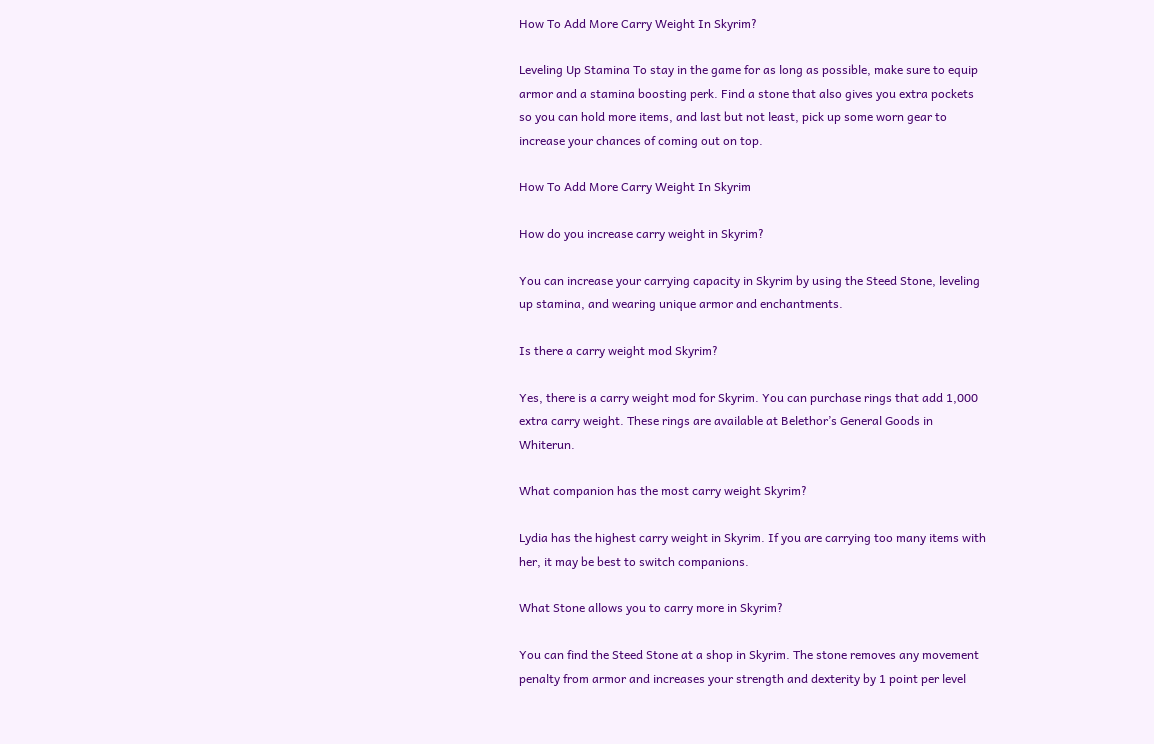How To Add More Carry Weight In Skyrim?

Leveling Up Stamina To stay in the game for as long as possible, make sure to equip armor and a stamina boosting perk. Find a stone that also gives you extra pockets so you can hold more items, and last but not least, pick up some worn gear to increase your chances of coming out on top.

How To Add More Carry Weight In Skyrim

How do you increase carry weight in Skyrim?

You can increase your carrying capacity in Skyrim by using the Steed Stone, leveling up stamina, and wearing unique armor and enchantments.

Is there a carry weight mod Skyrim?

Yes, there is a carry weight mod for Skyrim. You can purchase rings that add 1,000 extra carry weight. These rings are available at Belethor’s General Goods in Whiterun.

What companion has the most carry weight Skyrim?

Lydia has the highest carry weight in Skyrim. If you are carrying too many items with her, it may be best to switch companions.

What Stone allows you to carry more in Skyrim?

You can find the Steed Stone at a shop in Skyrim. The stone removes any movement penalty from armor and increases your strength and dexterity by 1 point per level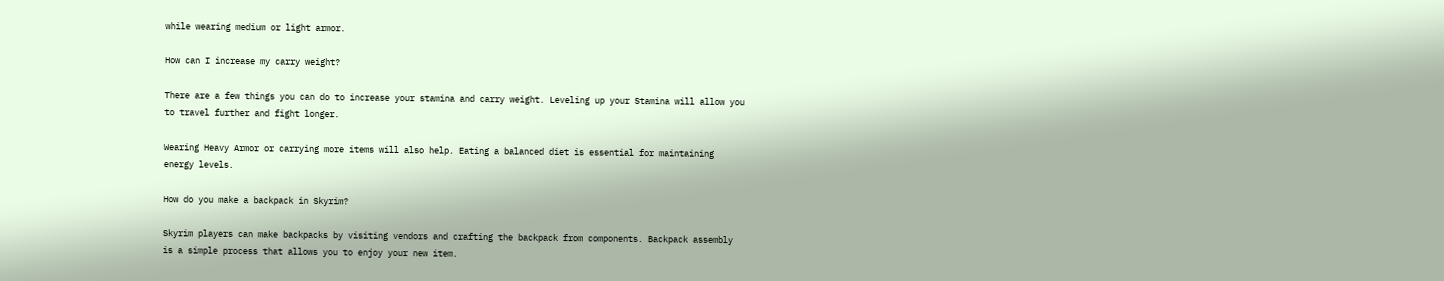while wearing medium or light armor.

How can I increase my carry weight?

There are a few things you can do to increase your stamina and carry weight. Leveling up your Stamina will allow you to travel further and fight longer.

Wearing Heavy Armor or carrying more items will also help. Eating a balanced diet is essential for maintaining energy levels.

How do you make a backpack in Skyrim?

Skyrim players can make backpacks by visiting vendors and crafting the backpack from components. Backpack assembly is a simple process that allows you to enjoy your new item.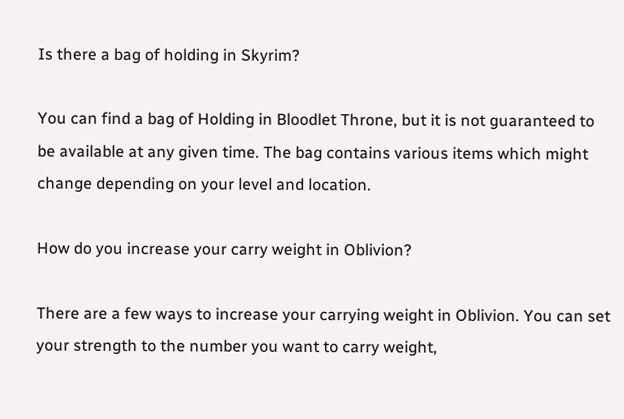Is there a bag of holding in Skyrim?

You can find a bag of Holding in Bloodlet Throne, but it is not guaranteed to be available at any given time. The bag contains various items which might change depending on your level and location.

How do you increase your carry weight in Oblivion?

There are a few ways to increase your carrying weight in Oblivion. You can set your strength to the number you want to carry weight,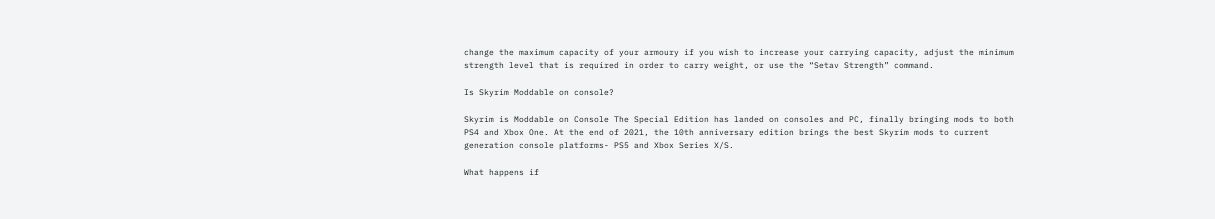change the maximum capacity of your armoury if you wish to increase your carrying capacity, adjust the minimum strength level that is required in order to carry weight, or use the “Setav Strength” command.

Is Skyrim Moddable on console?

Skyrim is Moddable on Console The Special Edition has landed on consoles and PC, finally bringing mods to both PS4 and Xbox One. At the end of 2021, the 10th anniversary edition brings the best Skyrim mods to current generation console platforms- PS5 and Xbox Series X/S.

What happens if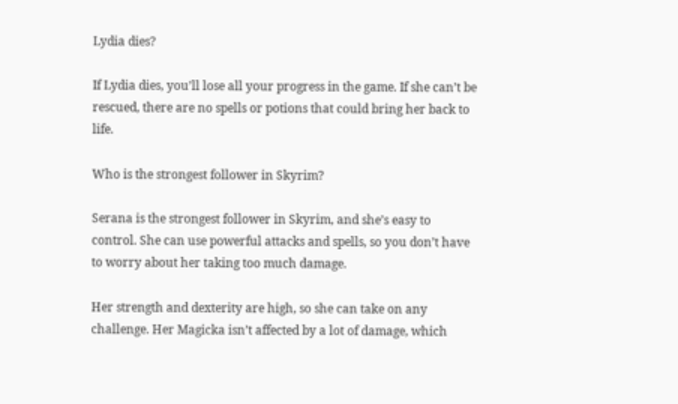Lydia dies?

If Lydia dies, you’ll lose all your progress in the game. If she can’t be rescued, there are no spells or potions that could bring her back to life.

Who is the strongest follower in Skyrim?

Serana is the strongest follower in Skyrim, and she’s easy to control. She can use powerful attacks and spells, so you don’t have to worry about her taking too much damage.

Her strength and dexterity are high, so she can take on any challenge. Her Magicka isn’t affected by a lot of damage, which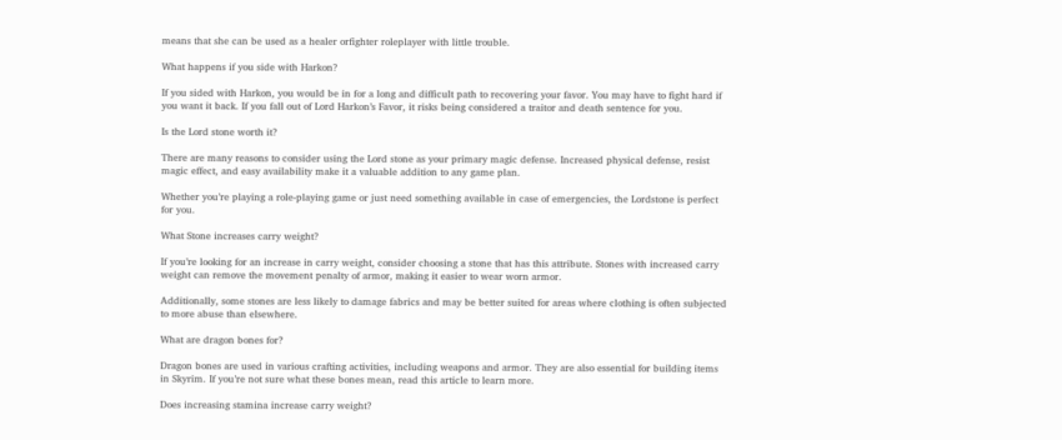means that she can be used as a healer orfighter roleplayer with little trouble.

What happens if you side with Harkon?

If you sided with Harkon, you would be in for a long and difficult path to recovering your favor. You may have to fight hard if you want it back. If you fall out of Lord Harkon’s Favor, it risks being considered a traitor and death sentence for you.

Is the Lord stone worth it?

There are many reasons to consider using the Lord stone as your primary magic defense. Increased physical defense, resist magic effect, and easy availability make it a valuable addition to any game plan.

Whether you’re playing a role-playing game or just need something available in case of emergencies, the Lordstone is perfect for you.

What Stone increases carry weight?

If you’re looking for an increase in carry weight, consider choosing a stone that has this attribute. Stones with increased carry weight can remove the movement penalty of armor, making it easier to wear worn armor.

Additionally, some stones are less likely to damage fabrics and may be better suited for areas where clothing is often subjected to more abuse than elsewhere.

What are dragon bones for?

Dragon bones are used in various crafting activities, including weapons and armor. They are also essential for building items in Skyrim. If you’re not sure what these bones mean, read this article to learn more.

Does increasing stamina increase carry weight?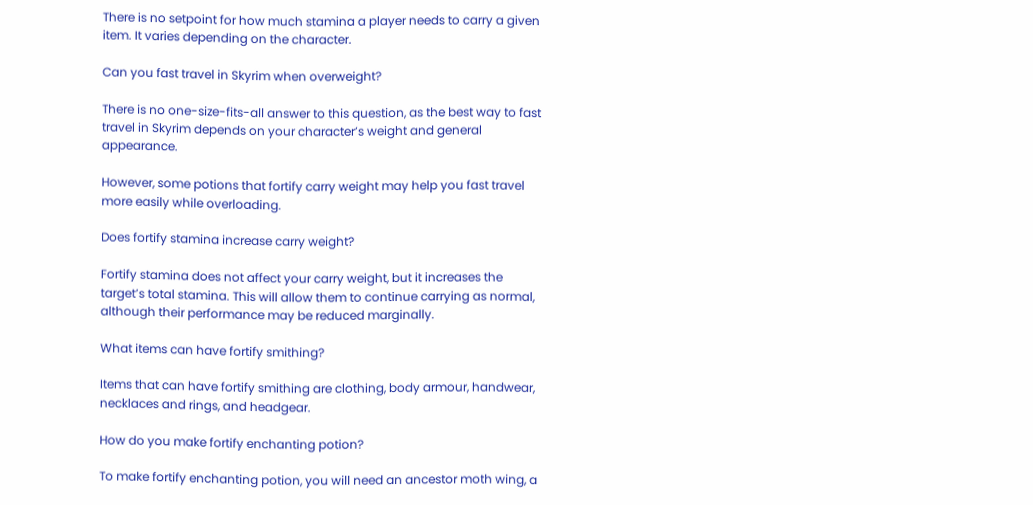There is no setpoint for how much stamina a player needs to carry a given item. It varies depending on the character.

Can you fast travel in Skyrim when overweight?

There is no one-size-fits-all answer to this question, as the best way to fast travel in Skyrim depends on your character’s weight and general appearance.

However, some potions that fortify carry weight may help you fast travel more easily while overloading.

Does fortify stamina increase carry weight?

Fortify stamina does not affect your carry weight, but it increases the target’s total stamina. This will allow them to continue carrying as normal, although their performance may be reduced marginally.

What items can have fortify smithing?

Items that can have fortify smithing are clothing, body armour, handwear, necklaces and rings, and headgear.

How do you make fortify enchanting potion?

To make fortify enchanting potion, you will need an ancestor moth wing, a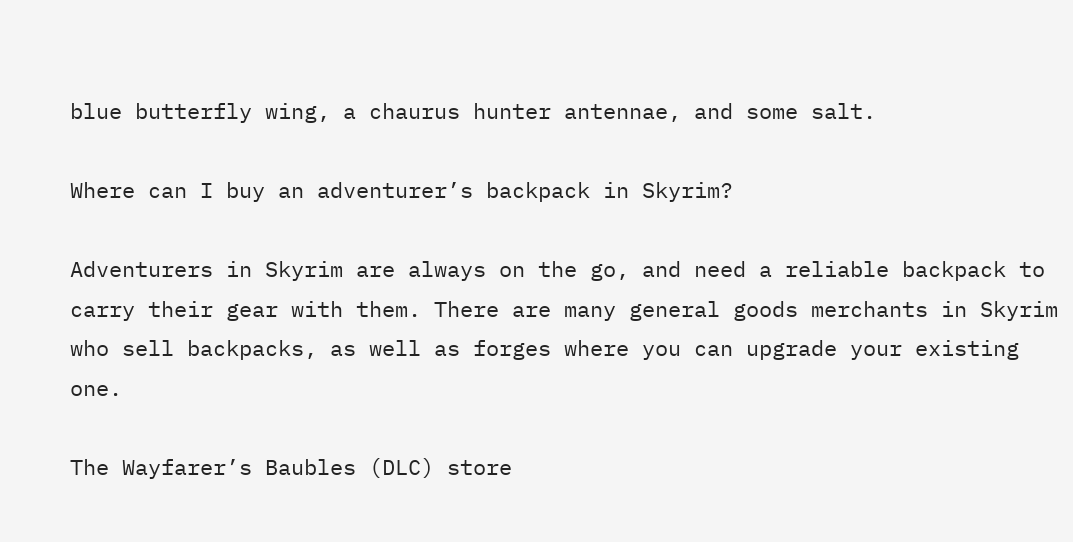blue butterfly wing, a chaurus hunter antennae, and some salt.

Where can I buy an adventurer’s backpack in Skyrim?

Adventurers in Skyrim are always on the go, and need a reliable backpack to carry their gear with them. There are many general goods merchants in Skyrim who sell backpacks, as well as forges where you can upgrade your existing one.

The Wayfarer’s Baubles (DLC) store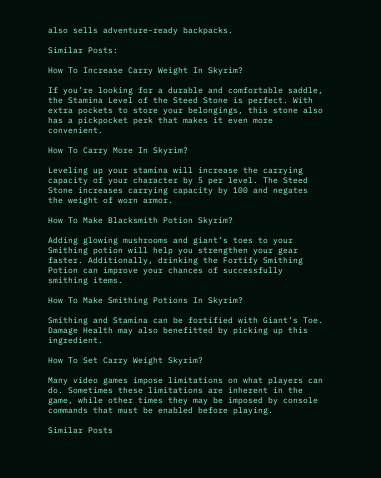also sells adventure-ready backpacks.

Similar Posts:

How To Increase Carry Weight In Skyrim?

If you’re looking for a durable and comfortable saddle, the Stamina Level of the Steed Stone is perfect. With extra pockets to store your belongings, this stone also has a pickpocket perk that makes it even more convenient.

How To Carry More In Skyrim?

Leveling up your stamina will increase the carrying capacity of your character by 5 per level. The Steed Stone increases carrying capacity by 100 and negates the weight of worn armor.

How To Make Blacksmith Potion Skyrim?

Adding glowing mushrooms and giant’s toes to your Smithing potion will help you strengthen your gear faster. Additionally, drinking the Fortify Smithing Potion can improve your chances of successfully smithing items.

How To Make Smithing Potions In Skyrim?

Smithing and Stamina can be fortified with Giant’s Toe. Damage Health may also benefitted by picking up this ingredient.

How To Set Carry Weight Skyrim?

Many video games impose limitations on what players can do. Sometimes these limitations are inherent in the game, while other times they may be imposed by console commands that must be enabled before playing.

Similar Posts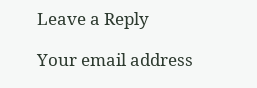Leave a Reply

Your email address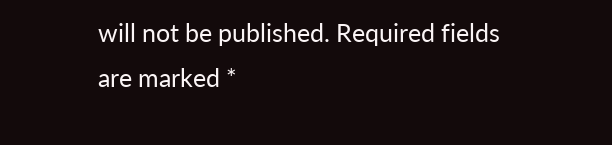will not be published. Required fields are marked *